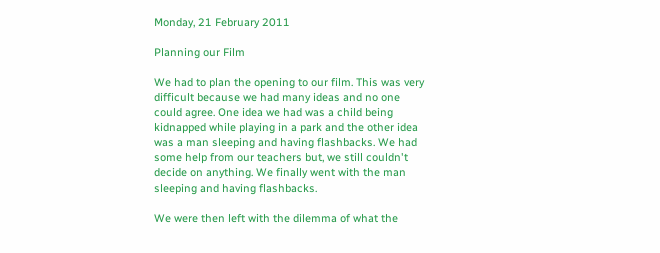Monday, 21 February 2011

Planning our Film

We had to plan the opening to our film. This was very difficult because we had many ideas and no one could agree. One idea we had was a child being kidnapped while playing in a park and the other idea was a man sleeping and having flashbacks. We had some help from our teachers but, we still couldn't  decide on anything. We finally went with the man sleeping and having flashbacks.

We were then left with the dilemma of what the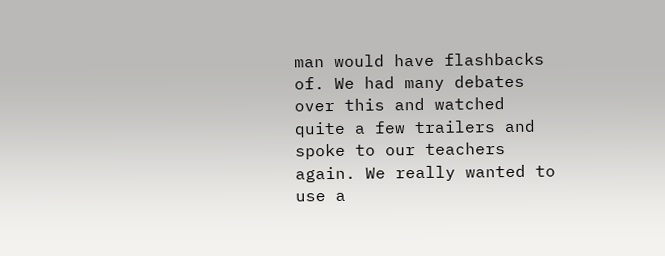man would have flashbacks of. We had many debates over this and watched quite a few trailers and spoke to our teachers again. We really wanted to use a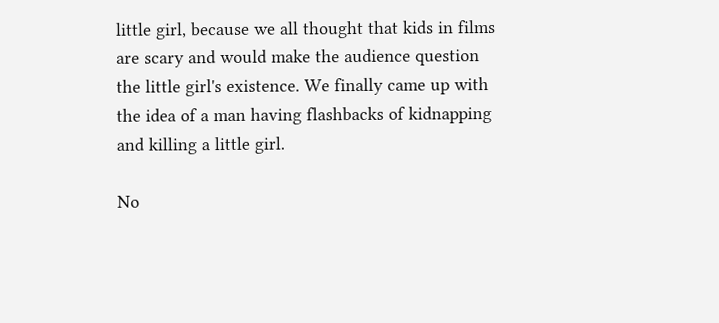little girl, because we all thought that kids in films are scary and would make the audience question the little girl's existence. We finally came up with the idea of a man having flashbacks of kidnapping and killing a little girl.

No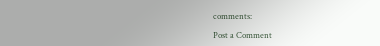comments:

Post a Comment